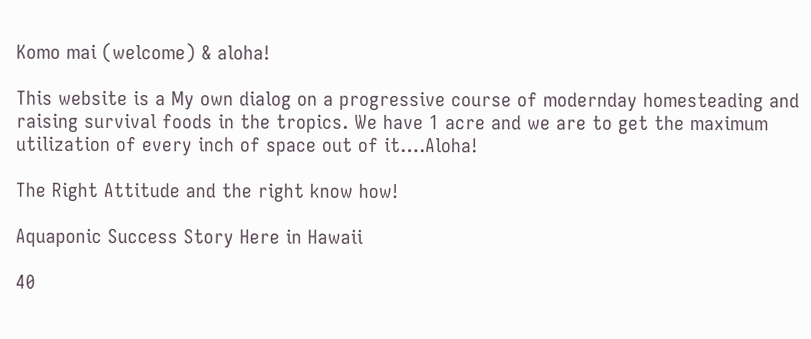Komo mai (welcome) & aloha!

This website is a My own dialog on a progressive course of modernday homesteading and raising survival foods in the tropics. We have 1 acre and we are to get the maximum utilization of every inch of space out of it….Aloha!

The Right Attitude and the right know how!

Aquaponic Success Story Here in Hawaii

40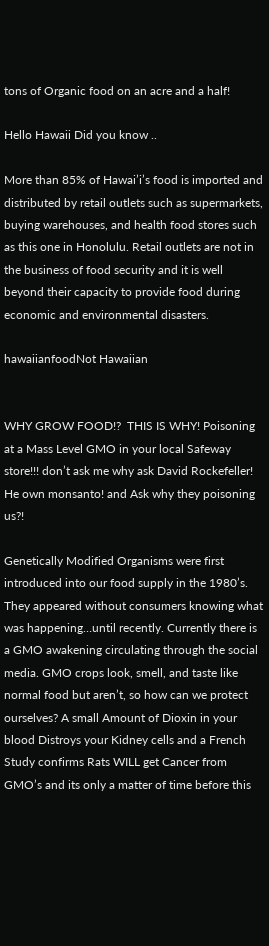tons of Organic food on an acre and a half!

Hello Hawaii Did you know ..

More than 85% of Hawai’i’s food is imported and distributed by retail outlets such as supermarkets, buying warehouses, and health food stores such as this one in Honolulu. Retail outlets are not in the business of food security and it is well beyond their capacity to provide food during economic and environmental disasters.

hawaiianfoodNot Hawaiian


WHY GROW FOOD!?  THIS IS WHY! Poisoning at a Mass Level GMO in your local Safeway store!!! don’t ask me why ask David Rockefeller! He own monsanto! and Ask why they poisoning us?!

Genetically Modified Organisms were first introduced into our food supply in the 1980’s. They appeared without consumers knowing what was happening…until recently. Currently there is a GMO awakening circulating through the social media. GMO crops look, smell, and taste like normal food but aren’t, so how can we protect ourselves? A small Amount of Dioxin in your blood Distroys your Kidney cells and a French Study confirms Rats WILL get Cancer from GMO’s and its only a matter of time before this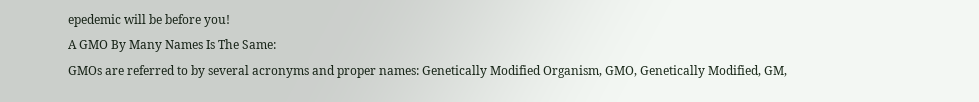epedemic will be before you!
A GMO By Many Names Is The Same:
GMOs are referred to by several acronyms and proper names: Genetically Modified Organism, GMO, Genetically Modified, GM,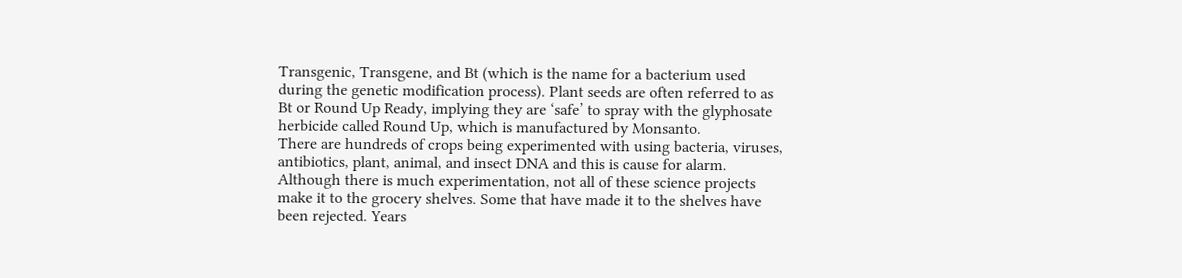Transgenic, Transgene, and Bt (which is the name for a bacterium used during the genetic modification process). Plant seeds are often referred to as Bt or Round Up Ready, implying they are ‘safe’ to spray with the glyphosate herbicide called Round Up, which is manufactured by Monsanto.
There are hundreds of crops being experimented with using bacteria, viruses, antibiotics, plant, animal, and insect DNA and this is cause for alarm. Although there is much experimentation, not all of these science projects make it to the grocery shelves. Some that have made it to the shelves have been rejected. Years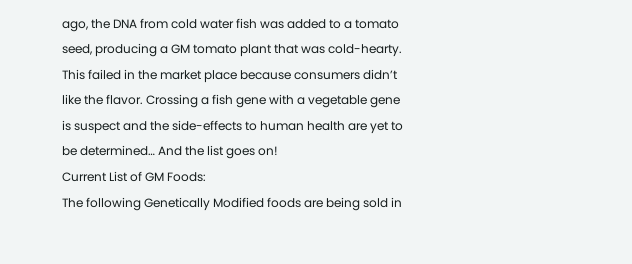ago, the DNA from cold water fish was added to a tomato seed, producing a GM tomato plant that was cold-hearty. This failed in the market place because consumers didn’t like the flavor. Crossing a fish gene with a vegetable gene is suspect and the side-effects to human health are yet to be determined… And the list goes on!
Current List of GM Foods:
The following Genetically Modified foods are being sold in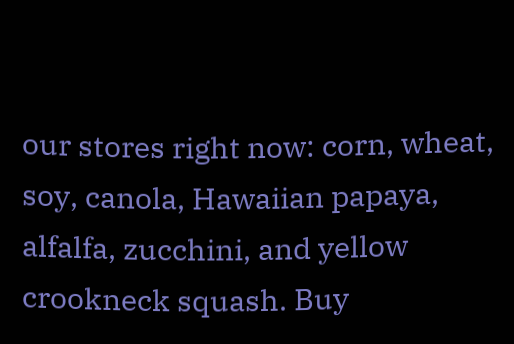our stores right now: corn, wheat, soy, canola, Hawaiian papaya, alfalfa, zucchini, and yellow crookneck squash. Buy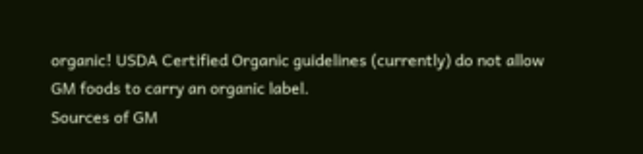organic! USDA Certified Organic guidelines (currently) do not allow GM foods to carry an organic label.
Sources of GM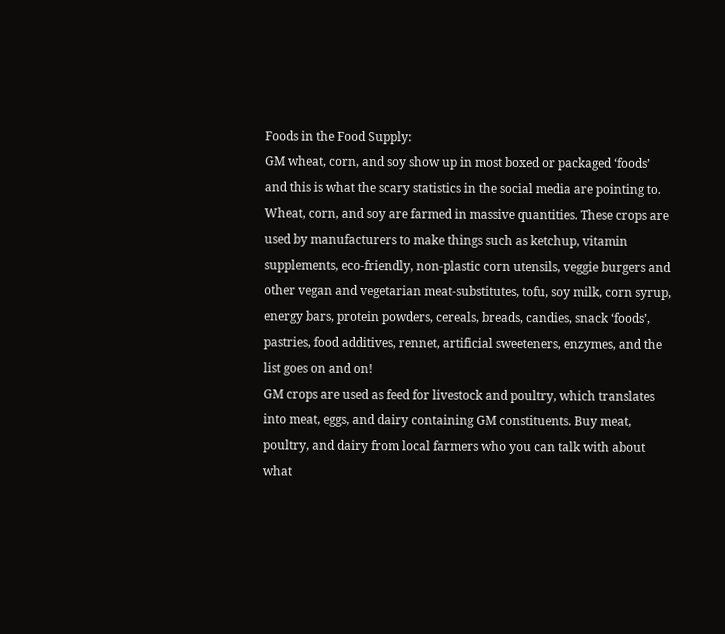Foods in the Food Supply:
GM wheat, corn, and soy show up in most boxed or packaged ‘foods’ and this is what the scary statistics in the social media are pointing to. Wheat, corn, and soy are farmed in massive quantities. These crops are used by manufacturers to make things such as ketchup, vitamin supplements, eco-friendly, non-plastic corn utensils, veggie burgers and other vegan and vegetarian meat-substitutes, tofu, soy milk, corn syrup, energy bars, protein powders, cereals, breads, candies, snack ‘foods’, pastries, food additives, rennet, artificial sweeteners, enzymes, and the list goes on and on!
GM crops are used as feed for livestock and poultry, which translates into meat, eggs, and dairy containing GM constituents. Buy meat, poultry, and dairy from local farmers who you can talk with about what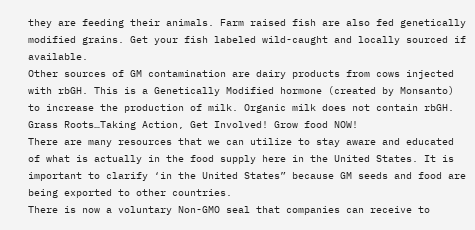they are feeding their animals. Farm raised fish are also fed genetically modified grains. Get your fish labeled wild-caught and locally sourced if available.
Other sources of GM contamination are dairy products from cows injected with rbGH. This is a Genetically Modified hormone (created by Monsanto) to increase the production of milk. Organic milk does not contain rbGH.
Grass Roots…Taking Action, Get Involved! Grow food NOW!
There are many resources that we can utilize to stay aware and educated of what is actually in the food supply here in the United States. It is important to clarify ‘in the United States” because GM seeds and food are being exported to other countries.
There is now a voluntary Non-GMO seal that companies can receive to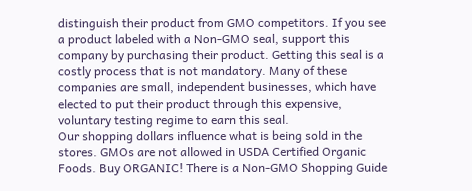distinguish their product from GMO competitors. If you see a product labeled with a Non-GMO seal, support this company by purchasing their product. Getting this seal is a costly process that is not mandatory. Many of these companies are small, independent businesses, which have elected to put their product through this expensive, voluntary testing regime to earn this seal.
Our shopping dollars influence what is being sold in the stores. GMOs are not allowed in USDA Certified Organic Foods. Buy ORGANIC! There is a Non-GMO Shopping Guide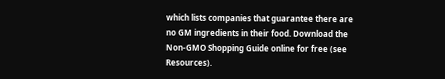which lists companies that guarantee there are no GM ingredients in their food. Download the Non-GMO Shopping Guide online for free (see Resources).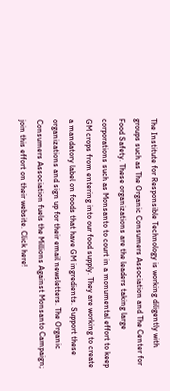The Institute for Responsible Technology is working diligently with groups such as The Organic Consumers Association and The Center for Food Safety. These organizations are the leaders taking large corporations such as Monsanto to court in a monumental effort to keep GM crops from entering into our food supply. They are working to create a mandatory label on foods that have GM ingredients. Support these organizations and sign up for their email newsletters. The Organic Consumers Association fuels the Millions Against Monsanto Campaign; join this effort on their website. Click here!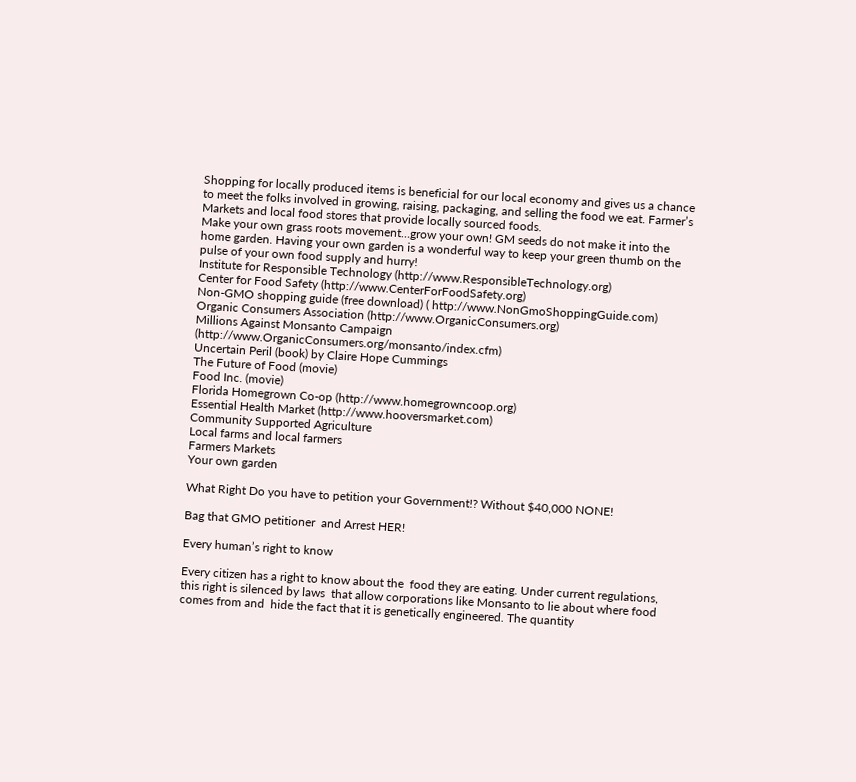Shopping for locally produced items is beneficial for our local economy and gives us a chance to meet the folks involved in growing, raising, packaging, and selling the food we eat. Farmer’s Markets and local food stores that provide locally sourced foods.
Make your own grass roots movement…grow your own! GM seeds do not make it into the home garden. Having your own garden is a wonderful way to keep your green thumb on the pulse of your own food supply and hurry!
Institute for Responsible Technology (http://www.ResponsibleTechnology.org)
Center for Food Safety (http://www.CenterForFoodSafety.org)
Non-GMO shopping guide (free download) ( http://www.NonGmoShoppingGuide.com)
Organic Consumers Association (http://www.OrganicConsumers.org)
Millions Against Monsanto Campaign (http://www.OrganicConsumers.org/monsanto/index.cfm)
Uncertain Peril (book) by Claire Hope Cummings
The Future of Food (movie)
Food Inc. (movie)
Florida Homegrown Co-op (http://www.homegrowncoop.org)
Essential Health Market (http://www.hooversmarket.com)
Community Supported Agriculture
Local farms and local farmers
Farmers Markets
Your own garden

What Right Do you have to petition your Government!? Without $40,000 NONE!

Bag that GMO petitioner  and Arrest HER!

Every human’s right to know

Every citizen has a right to know about the  food they are eating. Under current regulations, this right is silenced by laws  that allow corporations like Monsanto to lie about where food comes from and  hide the fact that it is genetically engineered. The quantity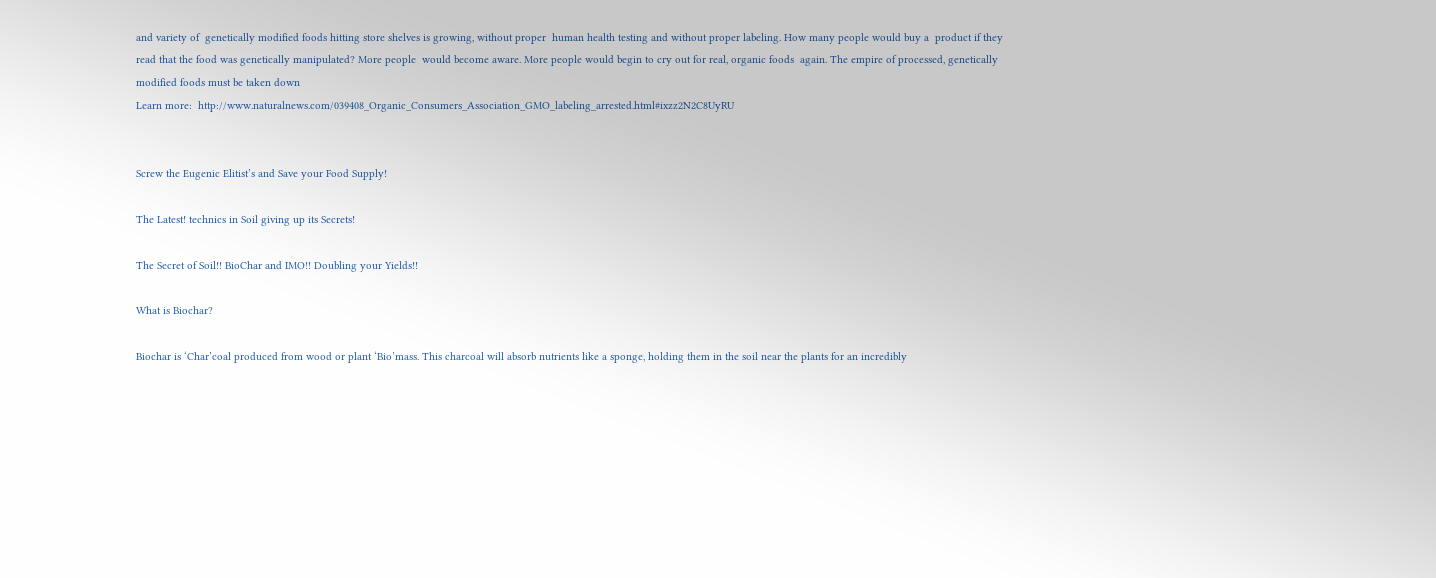and variety of  genetically modified foods hitting store shelves is growing, without proper  human health testing and without proper labeling. How many people would buy a  product if they read that the food was genetically manipulated? More people  would become aware. More people would begin to cry out for real, organic foods  again. The empire of processed, genetically modified foods must be taken down
Learn more:  http://www.naturalnews.com/039408_Organic_Consumers_Association_GMO_labeling_arrested.html#ixzz2N2C8UyRU


Screw the Eugenic Elitist’s and Save your Food Supply!

The Latest! technics in Soil giving up its Secrets!

The Secret of Soil!! BioChar and IMO!! Doubling your Yields!!

What is Biochar?

Biochar is ‘Char’coal produced from wood or plant ‘Bio’mass. This charcoal will absorb nutrients like a sponge, holding them in the soil near the plants for an incredibly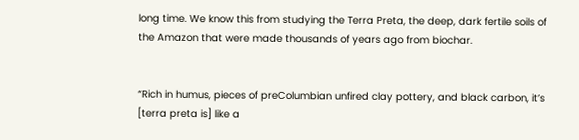long time. We know this from studying the Terra Preta, the deep, dark fertile soils of the Amazon that were made thousands of years ago from biochar.


“Rich in humus, pieces of preColumbian unfired clay pottery, and black carbon, it’s [terra preta is] like a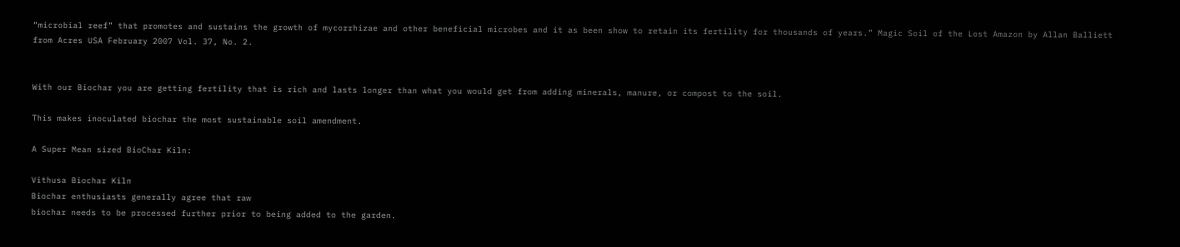“microbial reef” that promotes and sustains the growth of mycorrhizae and other beneficial microbes and it as been show to retain its fertility for thousands of years.” Magic Soil of the Lost Amazon by Allan Balliett from Acres USA February 2007 Vol. 37, No. 2.


With our Biochar you are getting fertility that is rich and lasts longer than what you would get from adding minerals, manure, or compost to the soil.

This makes inoculated biochar the most sustainable soil amendment.

A Super Mean sized BioChar Kiln:

Vithusa Biochar Kiln
Biochar enthusiasts generally agree that raw
biochar needs to be processed further prior to being added to the garden.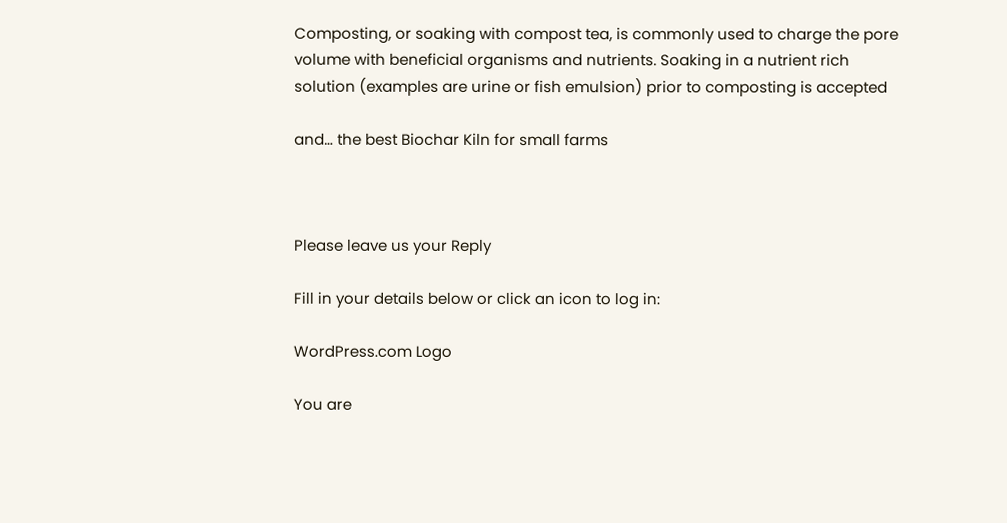Composting, or soaking with compost tea, is commonly used to charge the pore
volume with beneficial organisms and nutrients. Soaking in a nutrient rich
solution (examples are urine or fish emulsion) prior to composting is accepted

and… the best Biochar Kiln for small farms



Please leave us your Reply

Fill in your details below or click an icon to log in:

WordPress.com Logo

You are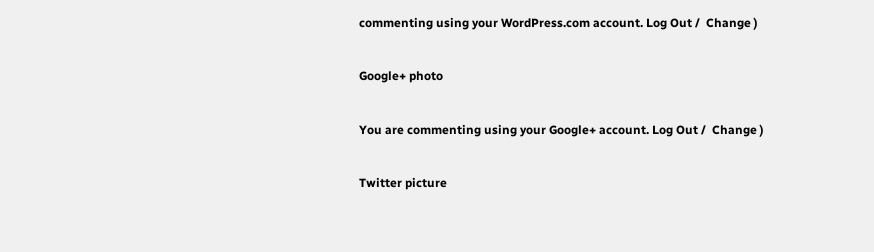commenting using your WordPress.com account. Log Out /  Change )

Google+ photo

You are commenting using your Google+ account. Log Out /  Change )

Twitter picture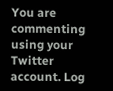You are commenting using your Twitter account. Log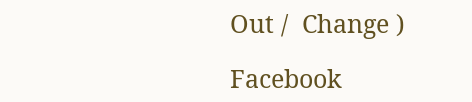Out /  Change )

Facebook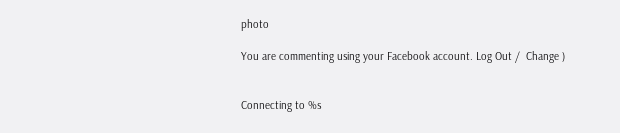photo

You are commenting using your Facebook account. Log Out /  Change )


Connecting to %s